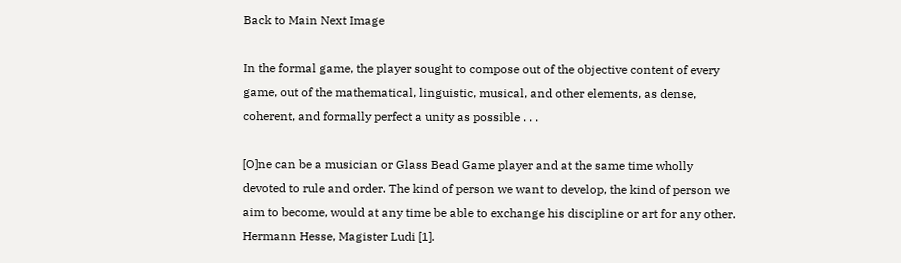Back to Main Next Image

In the formal game, the player sought to compose out of the objective content of every game, out of the mathematical, linguistic, musical, and other elements, as dense, coherent, and formally perfect a unity as possible . . .

[O]ne can be a musician or Glass Bead Game player and at the same time wholly devoted to rule and order. The kind of person we want to develop, the kind of person we aim to become, would at any time be able to exchange his discipline or art for any other.
Hermann Hesse, Magister Ludi [1].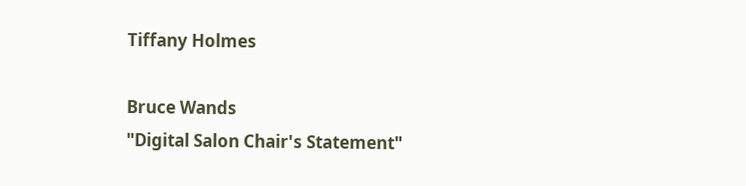Tiffany Holmes

Bruce Wands
"Digital Salon Chair's Statement"